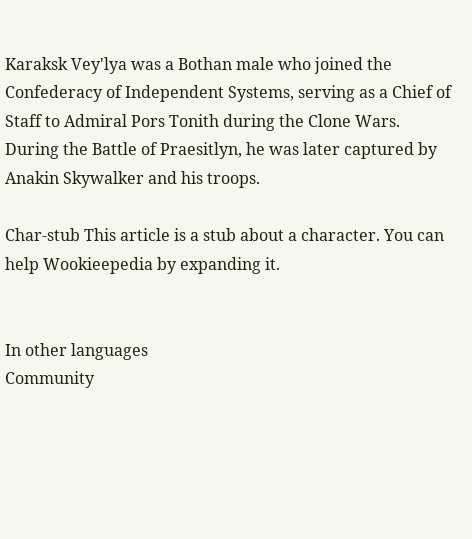Karaksk Vey'lya was a Bothan male who joined the Confederacy of Independent Systems, serving as a Chief of Staff to Admiral Pors Tonith during the Clone Wars. During the Battle of Praesitlyn, he was later captured by Anakin Skywalker and his troops.

Char-stub This article is a stub about a character. You can help Wookieepedia by expanding it.


In other languages
Community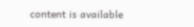content is available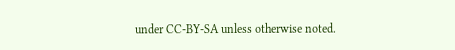under CC-BY-SA unless otherwise noted.